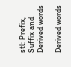stl: Prefix, Suffix and Derived words

Derived words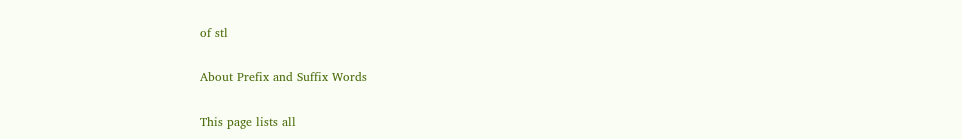of stl

About Prefix and Suffix Words

This page lists all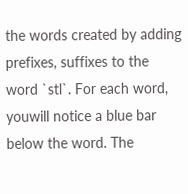the words created by adding prefixes, suffixes to the word `stl`. For each word, youwill notice a blue bar below the word. The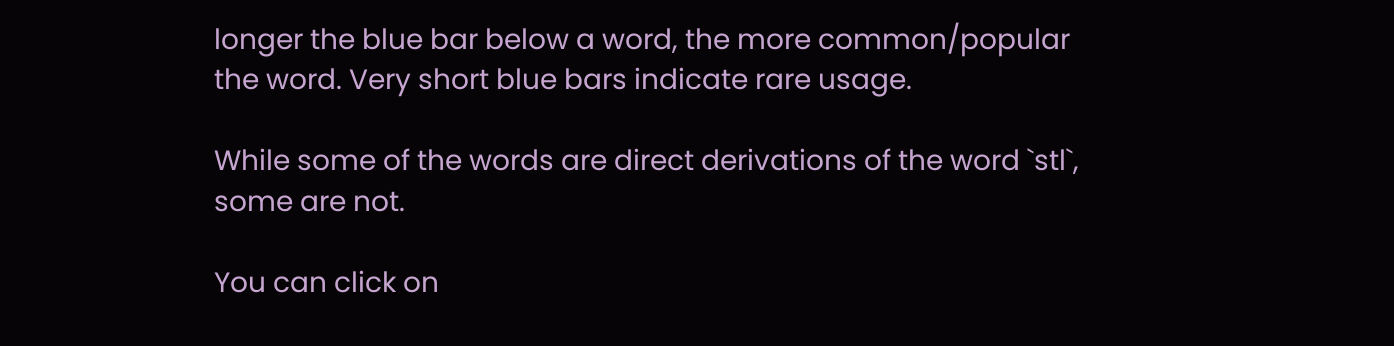longer the blue bar below a word, the more common/popular the word. Very short blue bars indicate rare usage.

While some of the words are direct derivations of the word `stl`, some are not.

You can click on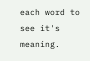each word to see it's meaning.